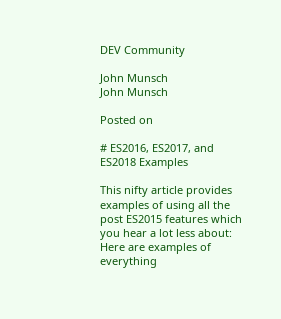DEV Community

John Munsch
John Munsch

Posted on

# ES2016, ES2017, and ES2018 Examples

This nifty article provides examples of using all the post ES2015 features which you hear a lot less about: Here are examples of everything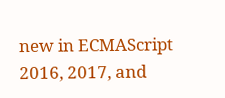new in ECMAScript 2016, 2017, and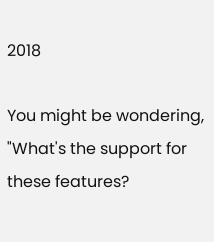2018

You might be wondering, "What's the support for these features?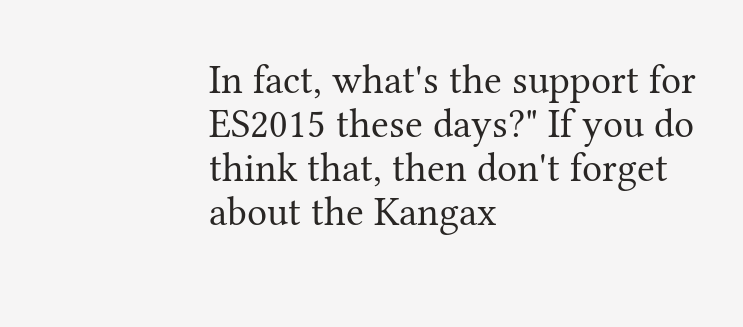In fact, what's the support for ES2015 these days?" If you do think that, then don't forget about the Kangax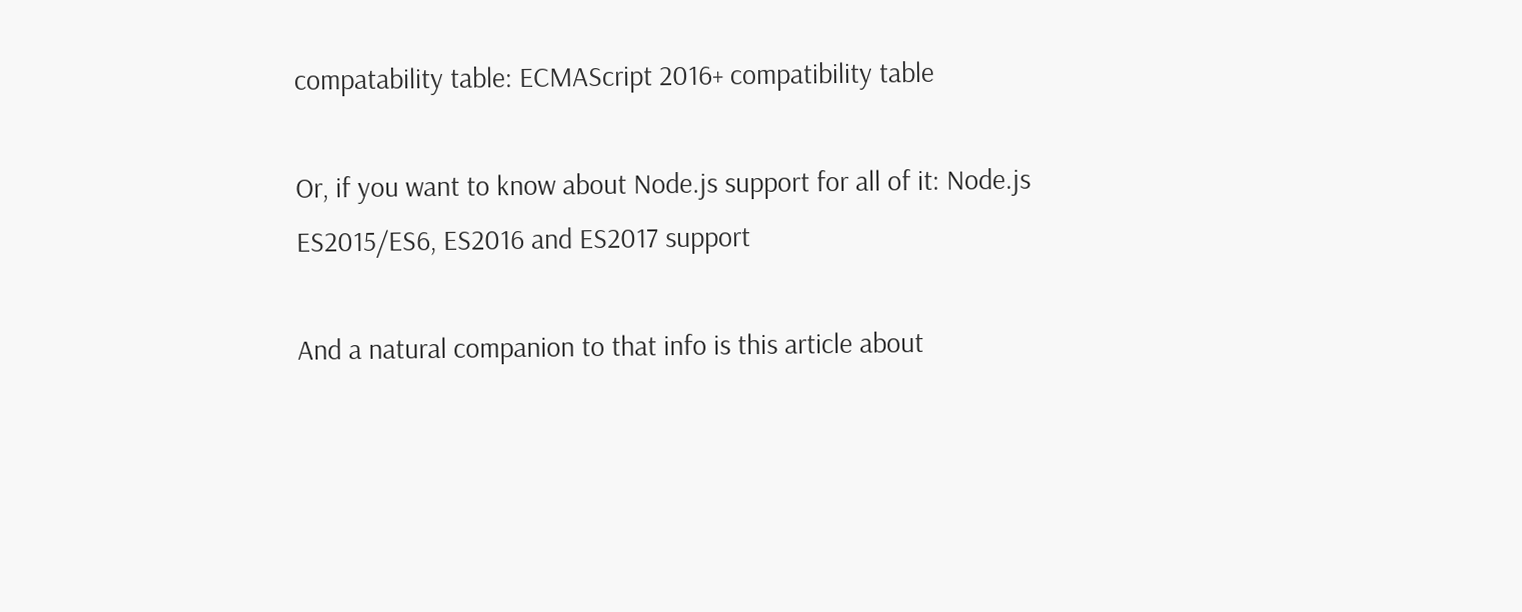compatability table: ECMAScript 2016+ compatibility table

Or, if you want to know about Node.js support for all of it: Node.js ES2015/ES6, ES2016 and ES2017 support

And a natural companion to that info is this article about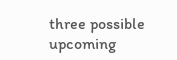three possible upcoming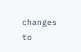changes to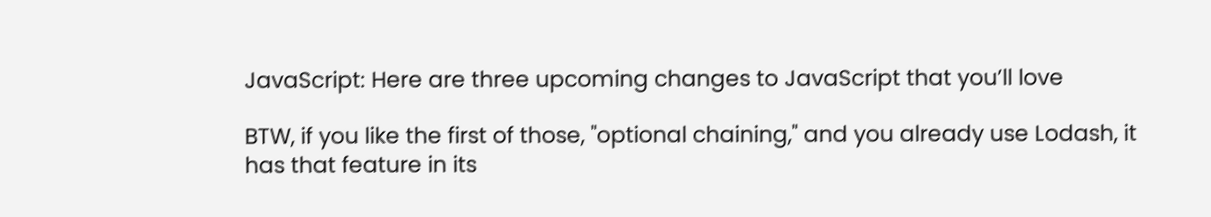JavaScript: Here are three upcoming changes to JavaScript that you’ll love

BTW, if you like the first of those, "optional chaining," and you already use Lodash, it has that feature in its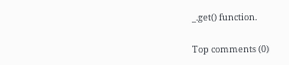_.get() function.

Top comments (0)